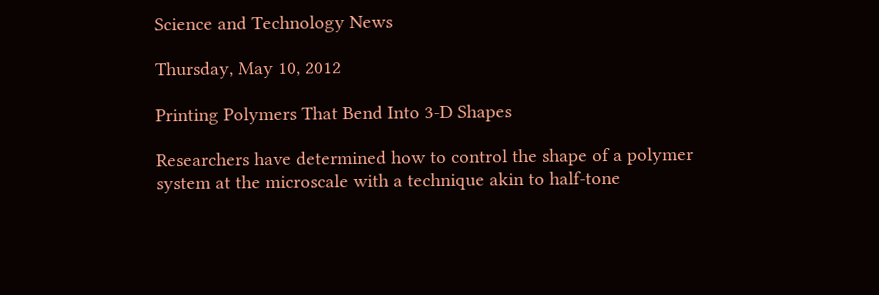Science and Technology News

Thursday, May 10, 2012

Printing Polymers That Bend Into 3-D Shapes

Researchers have determined how to control the shape of a polymer system at the microscale with a technique akin to half-tone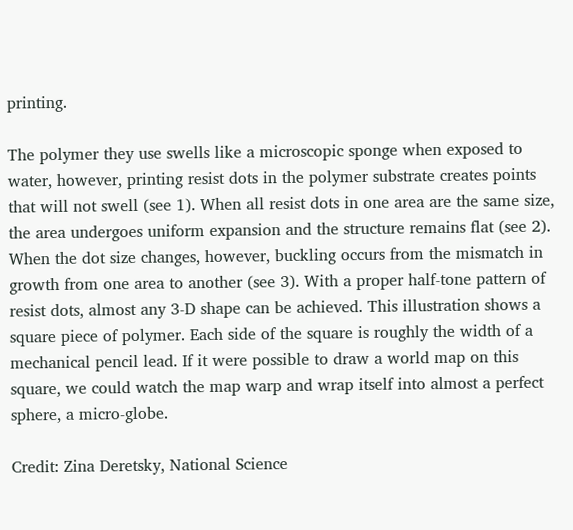printing.

The polymer they use swells like a microscopic sponge when exposed to water, however, printing resist dots in the polymer substrate creates points that will not swell (see 1). When all resist dots in one area are the same size, the area undergoes uniform expansion and the structure remains flat (see 2). When the dot size changes, however, buckling occurs from the mismatch in growth from one area to another (see 3). With a proper half-tone pattern of resist dots, almost any 3-D shape can be achieved. This illustration shows a square piece of polymer. Each side of the square is roughly the width of a mechanical pencil lead. If it were possible to draw a world map on this square, we could watch the map warp and wrap itself into almost a perfect sphere, a micro-globe.

Credit: Zina Deretsky, National Science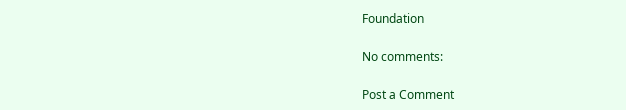Foundation

No comments:

Post a Comment